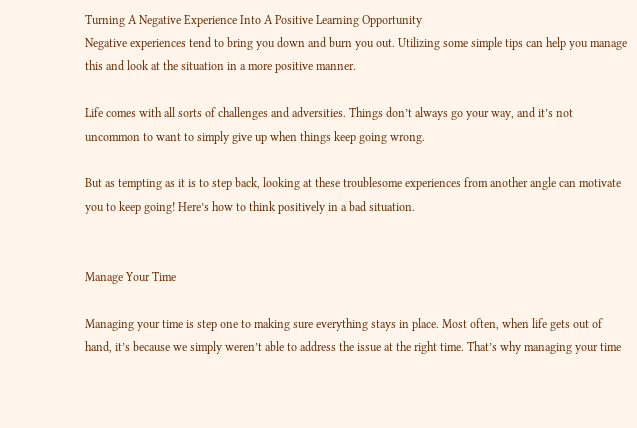Turning A Negative Experience Into A Positive Learning Opportunity
Negative experiences tend to bring you down and burn you out. Utilizing some simple tips can help you manage this and look at the situation in a more positive manner.

Life comes with all sorts of challenges and adversities. Things don’t always go your way, and it’s not uncommon to want to simply give up when things keep going wrong.

But as tempting as it is to step back, looking at these troublesome experiences from another angle can motivate you to keep going! Here’s how to think positively in a bad situation.


Manage Your Time

Managing your time is step one to making sure everything stays in place. Most often, when life gets out of hand, it’s because we simply weren’t able to address the issue at the right time. That’s why managing your time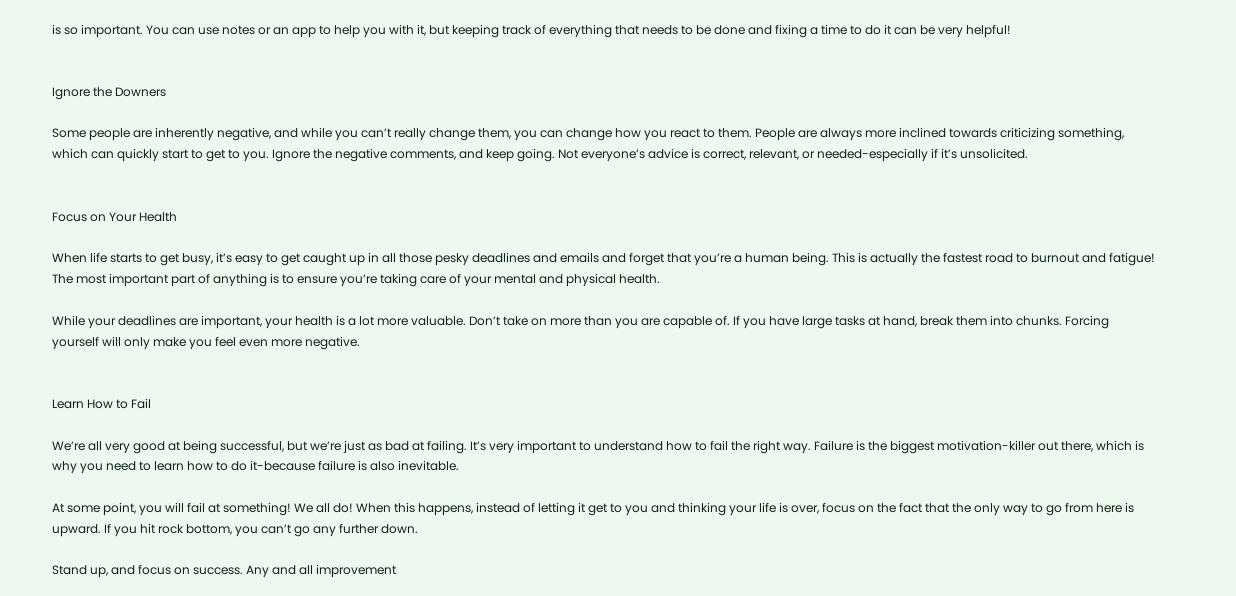is so important. You can use notes or an app to help you with it, but keeping track of everything that needs to be done and fixing a time to do it can be very helpful!


Ignore the Downers

Some people are inherently negative, and while you can’t really change them, you can change how you react to them. People are always more inclined towards criticizing something, which can quickly start to get to you. Ignore the negative comments, and keep going. Not everyone’s advice is correct, relevant, or needed-especially if it’s unsolicited.


Focus on Your Health

When life starts to get busy, it’s easy to get caught up in all those pesky deadlines and emails and forget that you’re a human being. This is actually the fastest road to burnout and fatigue! The most important part of anything is to ensure you’re taking care of your mental and physical health.

While your deadlines are important, your health is a lot more valuable. Don’t take on more than you are capable of. If you have large tasks at hand, break them into chunks. Forcing yourself will only make you feel even more negative.


Learn How to Fail

We’re all very good at being successful, but we’re just as bad at failing. It’s very important to understand how to fail the right way. Failure is the biggest motivation-killer out there, which is why you need to learn how to do it-because failure is also inevitable.

At some point, you will fail at something! We all do! When this happens, instead of letting it get to you and thinking your life is over, focus on the fact that the only way to go from here is upward. If you hit rock bottom, you can’t go any further down.

Stand up, and focus on success. Any and all improvement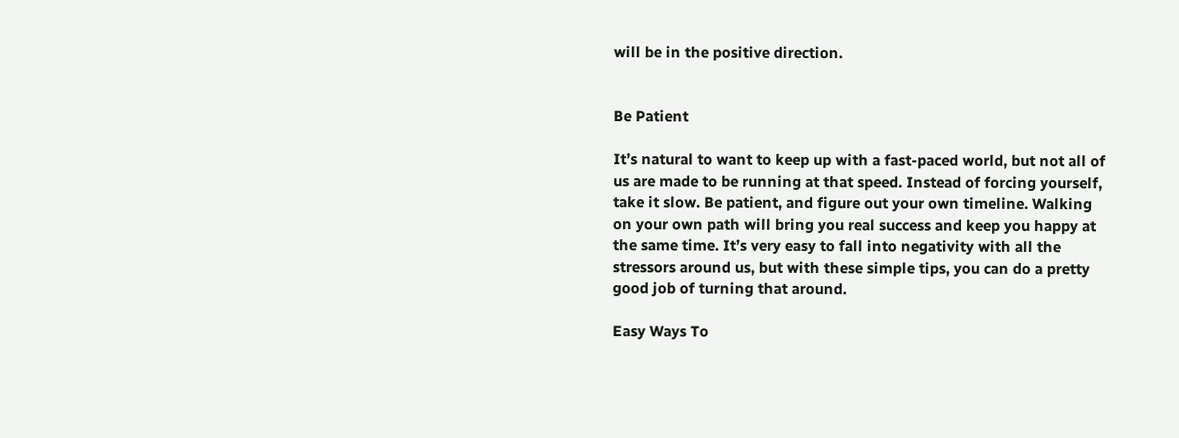will be in the positive direction.


Be Patient

It’s natural to want to keep up with a fast-paced world, but not all of us are made to be running at that speed. Instead of forcing yourself, take it slow. Be patient, and figure out your own timeline. Walking on your own path will bring you real success and keep you happy at the same time. It’s very easy to fall into negativity with all the stressors around us, but with these simple tips, you can do a pretty good job of turning that around.

Easy Ways To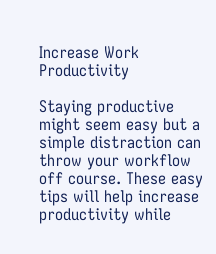Increase Work Productivity

Staying productive might seem easy but a simple distraction can throw your workflow off course. These easy tips will help increase productivity while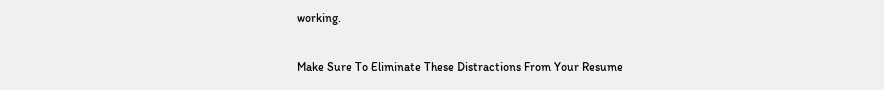working.

Make Sure To Eliminate These Distractions From Your Resume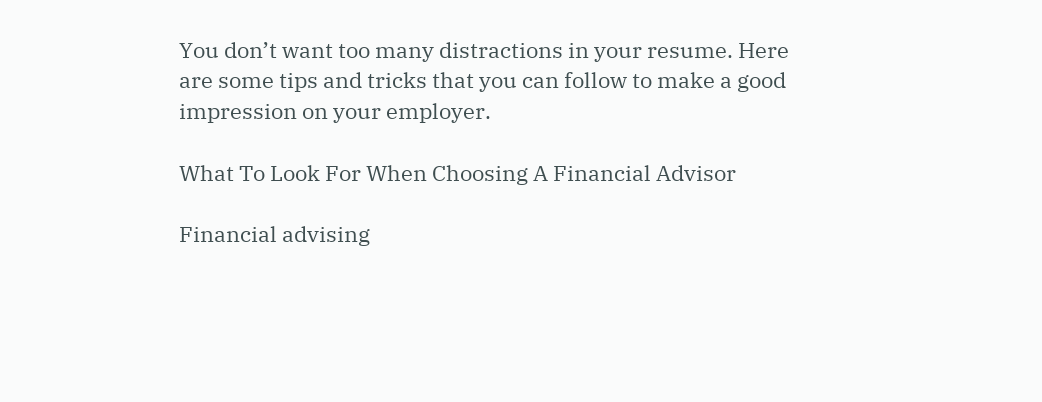You don’t want too many distractions in your resume. Here are some tips and tricks that you can follow to make a good impression on your employer.

What To Look For When Choosing A Financial Advisor

Financial advising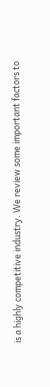is a highly competitive industry. We review some important factors to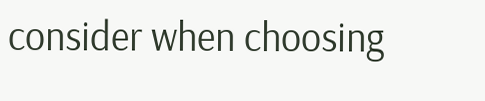consider when choosing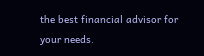the best financial advisor for your needs.